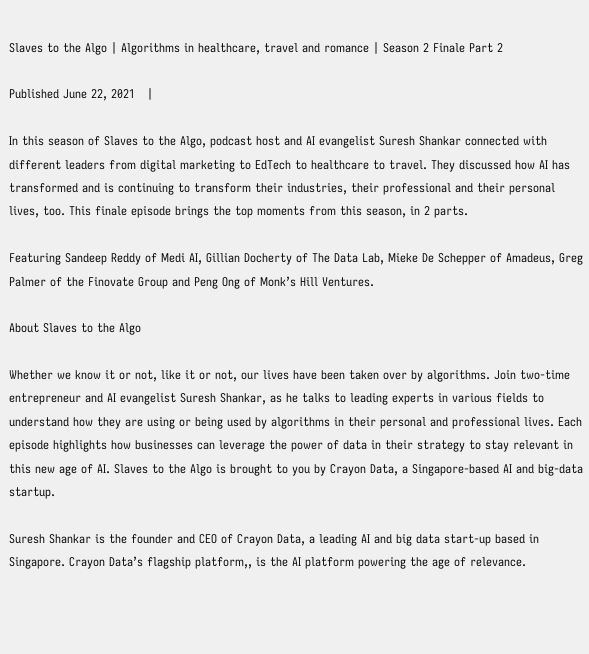Slaves to the Algo | Algorithms in healthcare, travel and romance | Season 2 Finale Part 2

Published June 22, 2021   |

In this season of Slaves to the Algo, podcast host and AI evangelist Suresh Shankar connected with different leaders from digital marketing to EdTech to healthcare to travel. They discussed how AI has transformed and is continuing to transform their industries, their professional and their personal lives, too. This finale episode brings the top moments from this season, in 2 parts.

Featuring Sandeep Reddy of Medi AI, Gillian Docherty of The Data Lab, Mieke De Schepper of Amadeus, Greg Palmer of the Finovate Group and Peng Ong of Monk’s Hill Ventures.

About Slaves to the Algo

Whether we know it or not, like it or not, our lives have been taken over by algorithms. Join two-time entrepreneur and AI evangelist Suresh Shankar, as he talks to leading experts in various fields to understand how they are using or being used by algorithms in their personal and professional lives. Each episode highlights how businesses can leverage the power of data in their strategy to stay relevant in this new age of AI. Slaves to the Algo is brought to you by Crayon Data, a Singapore-based AI and big-data startup.

Suresh Shankar is the founder and CEO of Crayon Data, a leading AI and big data start-up based in Singapore. Crayon Data’s flagship platform,, is the AI platform powering the age of relevance.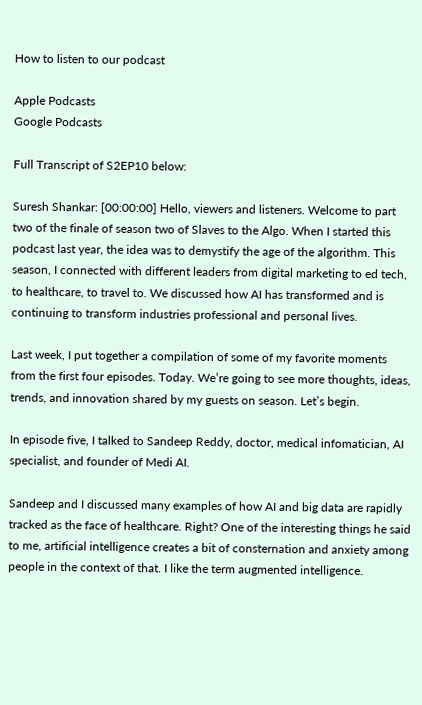How to listen to our podcast

Apple Podcasts
Google Podcasts

Full Transcript of S2EP10 below:

Suresh Shankar: [00:00:00] Hello, viewers and listeners. Welcome to part two of the finale of season two of Slaves to the Algo. When I started this podcast last year, the idea was to demystify the age of the algorithm. This season, I connected with different leaders from digital marketing to ed tech, to healthcare, to travel to. We discussed how AI has transformed and is continuing to transform industries professional and personal lives.

Last week, I put together a compilation of some of my favorite moments from the first four episodes. Today. We’re going to see more thoughts, ideas, trends, and innovation shared by my guests on season. Let’s begin.

In episode five, I talked to Sandeep Reddy, doctor, medical infomatician, AI specialist, and founder of Medi AI.

Sandeep and I discussed many examples of how AI and big data are rapidly tracked as the face of healthcare. Right? One of the interesting things he said to me, artificial intelligence creates a bit of consternation and anxiety among people in the context of that. I like the term augmented intelligence.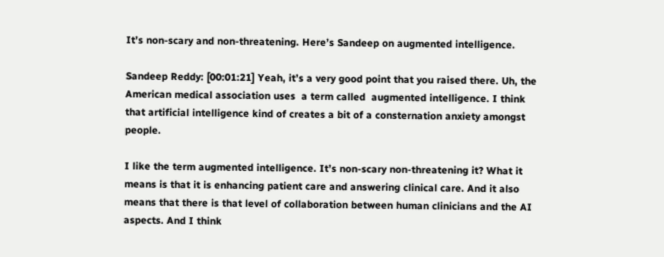It’s non-scary and non-threatening. Here’s Sandeep on augmented intelligence.

Sandeep Reddy: [00:01:21] Yeah, it’s a very good point that you raised there. Uh, the American medical association uses  a term called  augmented intelligence. I think that artificial intelligence kind of creates a bit of a consternation anxiety amongst people.

I like the term augmented intelligence. It’s non-scary non-threatening it? What it means is that it is enhancing patient care and answering clinical care. And it also means that there is that level of collaboration between human clinicians and the AI aspects. And I think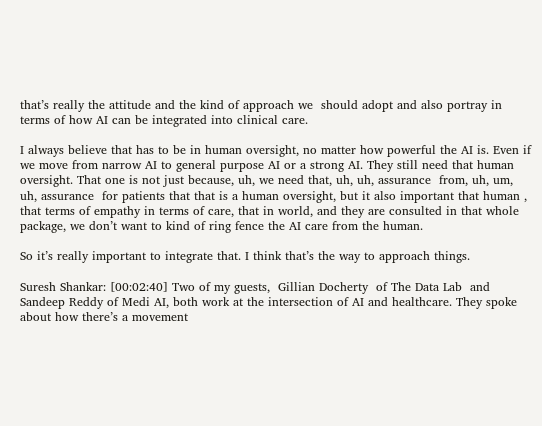that’s really the attitude and the kind of approach we  should adopt and also portray in terms of how AI can be integrated into clinical care.

I always believe that has to be in human oversight, no matter how powerful the AI is. Even if we move from narrow AI to general purpose AI or a strong AI. They still need that human oversight. That one is not just because, uh, we need that, uh, uh, assurance  from, uh, um, uh, assurance  for patients that that is a human oversight, but it also important that human , that terms of empathy in terms of care, that in world, and they are consulted in that whole package, we don’t want to kind of ring fence the AI care from the human.

So it’s really important to integrate that. I think that’s the way to approach things.

Suresh Shankar: [00:02:40] Two of my guests,  Gillian Docherty  of The Data Lab  and  Sandeep Reddy of Medi AI, both work at the intersection of AI and healthcare. They spoke about how there’s a movement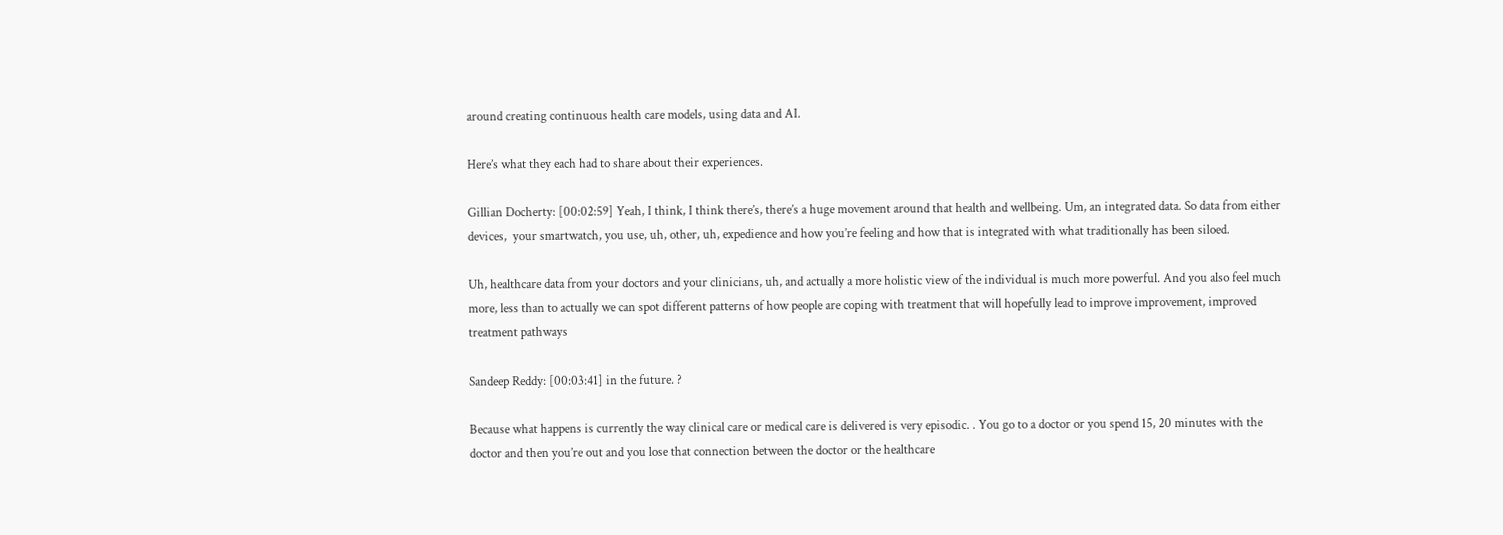around creating continuous health care models, using data and AI.

Here’s what they each had to share about their experiences.

Gillian Docherty: [00:02:59] Yeah, I think, I think there’s, there’s a huge movement around that health and wellbeing. Um, an integrated data. So data from either devices,  your smartwatch, you use, uh, other, uh, expedience and how you’re feeling and how that is integrated with what traditionally has been siloed.

Uh, healthcare data from your doctors and your clinicians, uh, and actually a more holistic view of the individual is much more powerful. And you also feel much more, less than to actually we can spot different patterns of how people are coping with treatment that will hopefully lead to improve improvement, improved treatment pathways

Sandeep Reddy: [00:03:41] in the future. ?

Because what happens is currently the way clinical care or medical care is delivered is very episodic. . You go to a doctor or you spend 15, 20 minutes with the doctor and then you’re out and you lose that connection between the doctor or the healthcare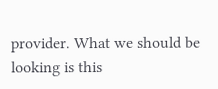provider. What we should be looking is this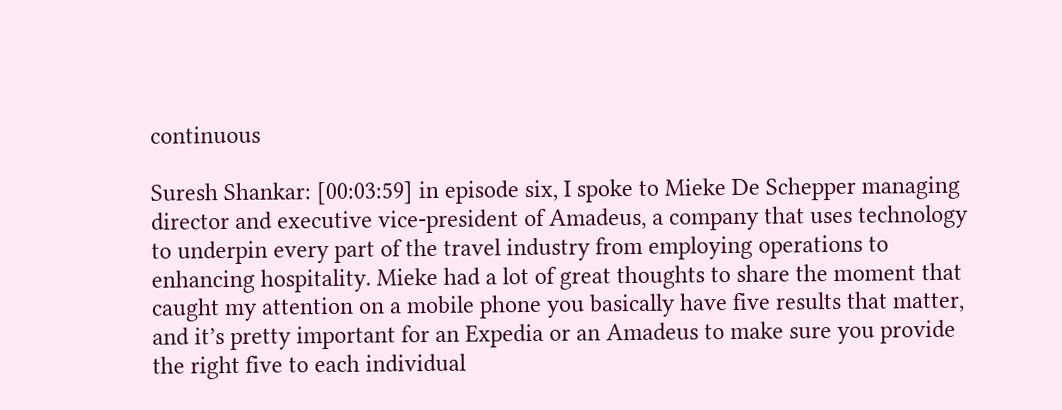continuous

Suresh Shankar: [00:03:59] in episode six, I spoke to Mieke De Schepper managing director and executive vice-president of Amadeus, a company that uses technology to underpin every part of the travel industry from employing operations to enhancing hospitality. Mieke had a lot of great thoughts to share the moment that caught my attention on a mobile phone you basically have five results that matter, and it’s pretty important for an Expedia or an Amadeus to make sure you provide the right five to each individual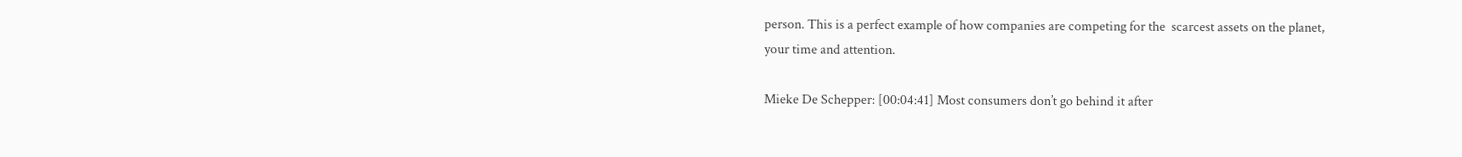person. This is a perfect example of how companies are competing for the  scarcest assets on the planet, your time and attention.

Mieke De Schepper: [00:04:41] Most consumers don’t go behind it after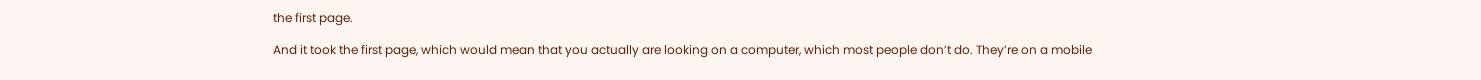the first page.

And it took the first page, which would mean that you actually are looking on a computer, which most people don’t do. They’re on a mobile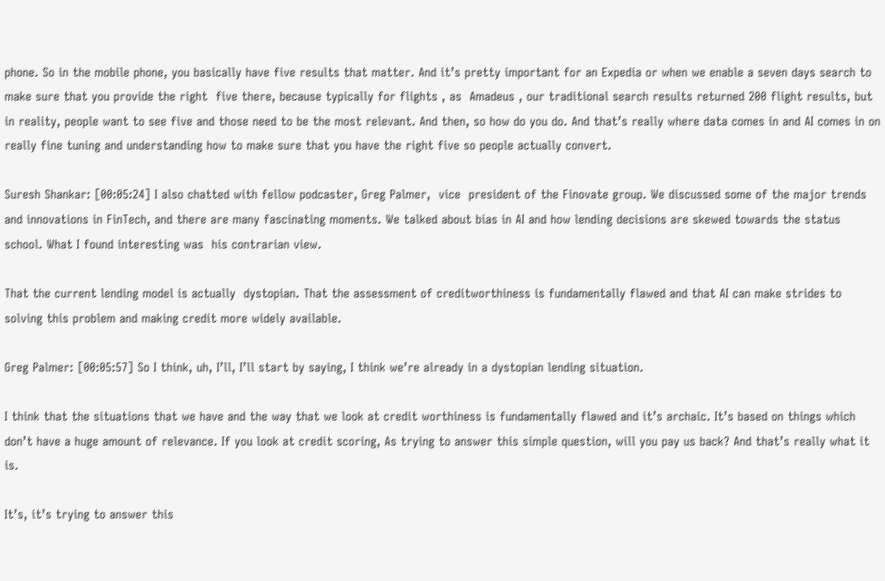phone. So in the mobile phone, you basically have five results that matter. And it’s pretty important for an Expedia or when we enable a seven days search to make sure that you provide the right  five there, because typically for flights , as  Amadeus , our traditional search results returned 200 flight results, but in reality, people want to see five and those need to be the most relevant. And then, so how do you do. And that’s really where data comes in and AI comes in on  really fine tuning and understanding how to make sure that you have the right five so people actually convert.

Suresh Shankar: [00:05:24] I also chatted with fellow podcaster, Greg Palmer,  vice  president of the Finovate group. We discussed some of the major trends and innovations in FinTech, and there are many fascinating moments. We talked about bias in AI and how lending decisions are skewed towards the status school. What I found interesting was  his contrarian view.

That the current lending model is actually  dystopian. That the assessment of creditworthiness is fundamentally flawed and that AI can make strides to solving this problem and making credit more widely available.

Greg Palmer: [00:05:57] So I think, uh, I’ll, I’ll start by saying, I think we’re already in a dystopian lending situation.

I think that the situations that we have and the way that we look at credit worthiness is fundamentally flawed and it’s archaic. It’s based on things which don’t have a huge amount of relevance. If you look at credit scoring, As trying to answer this simple question, will you pay us back? And that’s really what it is.

It’s, it’s trying to answer this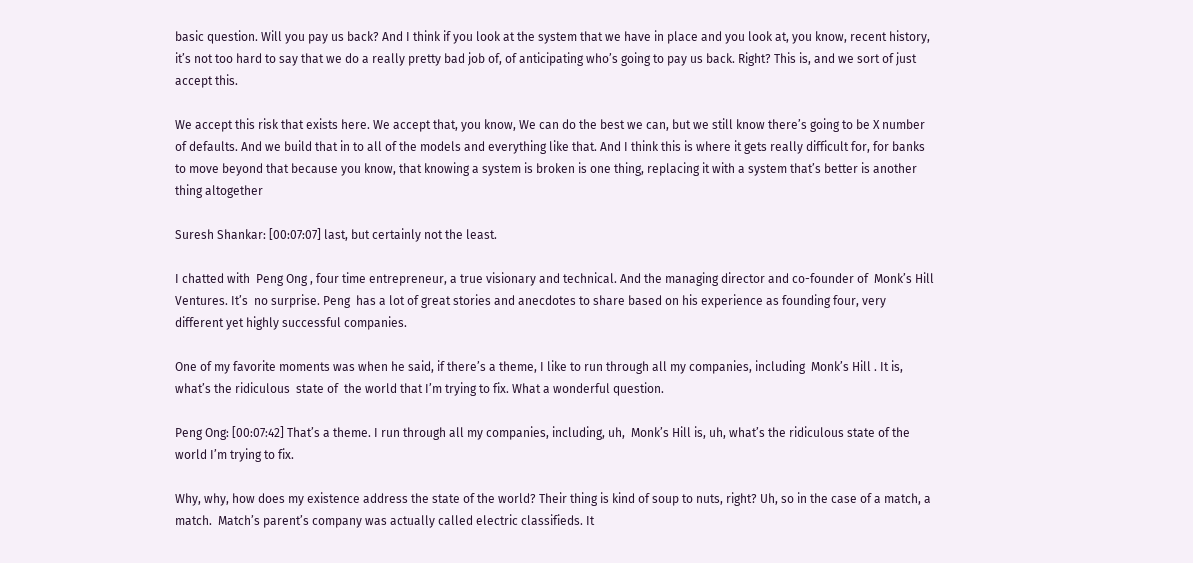basic question. Will you pay us back? And I think if you look at the system that we have in place and you look at, you know, recent history, it’s not too hard to say that we do a really pretty bad job of, of anticipating who’s going to pay us back. Right? This is, and we sort of just accept this.

We accept this risk that exists here. We accept that, you know, We can do the best we can, but we still know there’s going to be X number of defaults. And we build that in to all of the models and everything like that. And I think this is where it gets really difficult for, for banks to move beyond that because you know, that knowing a system is broken is one thing, replacing it with a system that’s better is another thing altogether

Suresh Shankar: [00:07:07] last, but certainly not the least.

I chatted with  Peng Ong , four time entrepreneur, a true visionary and technical. And the managing director and co-founder of  Monk’s Hill Ventures. It’s  no surprise. Peng  has a lot of great stories and anecdotes to share based on his experience as founding four, very different yet highly successful companies.

One of my favorite moments was when he said, if there’s a theme, I like to run through all my companies, including  Monk’s Hill . It is, what’s the ridiculous  state of  the world that I’m trying to fix. What a wonderful question.

Peng Ong: [00:07:42] That’s a theme. I run through all my companies, including, uh,  Monk’s Hill is, uh, what’s the ridiculous state of the world I’m trying to fix.

Why, why, how does my existence address the state of the world? Their thing is kind of soup to nuts, right? Uh, so in the case of a match, a match.  Match’s parent’s company was actually called electric classifieds. It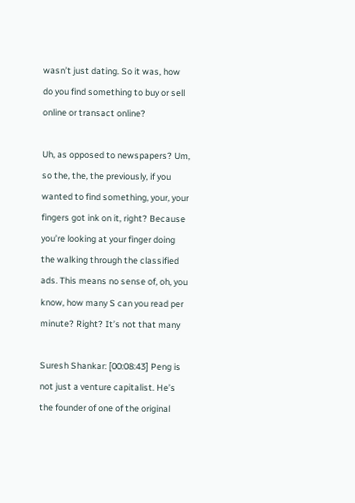wasn’t just dating. So it was, how do you find something to buy or sell online or transact online?

Uh, as opposed to newspapers? Um, so the, the, the previously, if you wanted to find something, your, your fingers got ink on it, right? Because you’re looking at your finger doing the walking through the classified ads. This means no sense of, oh, you know, how many S can you read per minute? Right? It’s not that many

Suresh Shankar: [00:08:43] Peng is not just a venture capitalist. He’s the founder of one of the original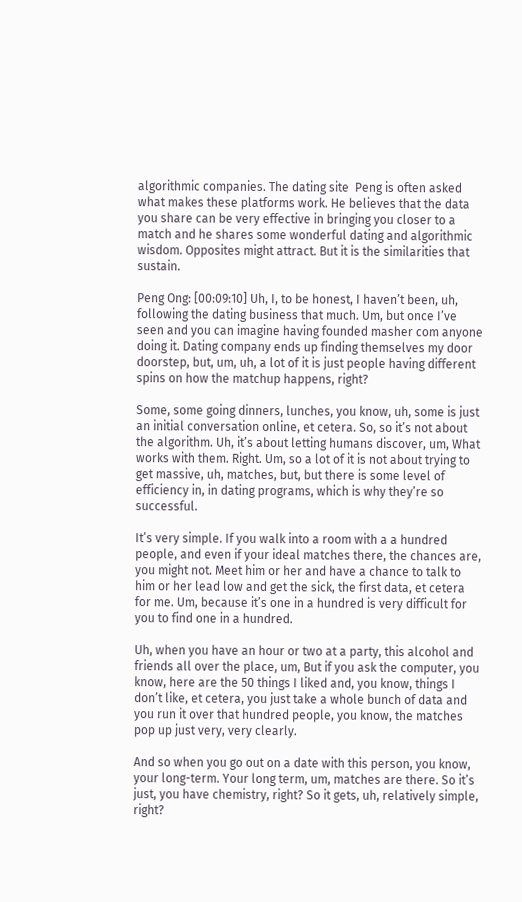algorithmic companies. The dating site  Peng is often asked what makes these platforms work. He believes that the data you share can be very effective in bringing you closer to a match and he shares some wonderful dating and algorithmic wisdom. Opposites might attract. But it is the similarities that sustain.

Peng Ong: [00:09:10] Uh, I, to be honest, I haven’t been, uh, following the dating business that much. Um, but once I’ve seen and you can imagine having founded masher com anyone doing it. Dating company ends up finding themselves my door doorstep, but, um, uh, a lot of it is just people having different spins on how the matchup happens, right?

Some, some going dinners, lunches, you know, uh, some is just an initial conversation online, et cetera. So, so it’s not about the algorithm. Uh, it’s about letting humans discover, um, What works with them. Right. Um, so a lot of it is not about trying to get massive, uh, matches, but, but there is some level of efficiency in, in dating programs, which is why they’re so successful.

It’s very simple. If you walk into a room with a a hundred people, and even if your ideal matches there, the chances are, you might not. Meet him or her and have a chance to talk to him or her lead low and get the sick, the first data, et cetera for me. Um, because it’s one in a hundred is very difficult for you to find one in a hundred.

Uh, when you have an hour or two at a party, this alcohol and friends all over the place, um, But if you ask the computer, you know, here are the 50 things I liked and, you know, things I don’t like, et cetera, you just take a whole bunch of data and you run it over that hundred people, you know, the matches pop up just very, very clearly.

And so when you go out on a date with this person, you know, your long-term. Your long term, um, matches are there. So it’s just, you have chemistry, right? So it gets, uh, relatively simple, right?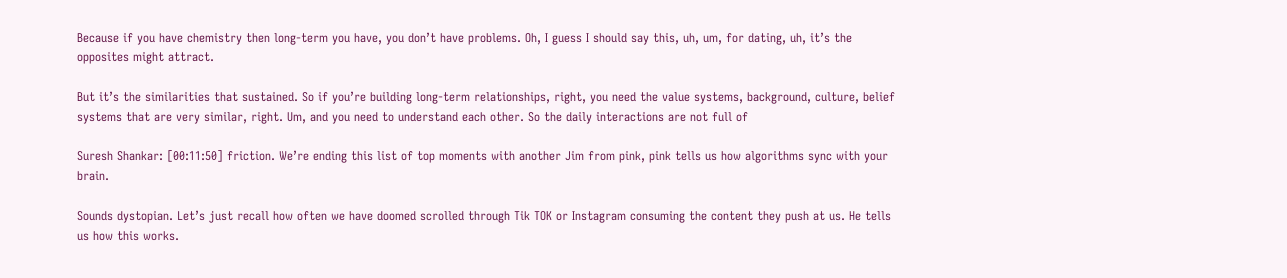Because if you have chemistry then long-term you have, you don’t have problems. Oh, I guess I should say this, uh, um, for dating, uh, it’s the opposites might attract.

But it’s the similarities that sustained. So if you’re building long-term relationships, right, you need the value systems, background, culture, belief systems that are very similar, right. Um, and you need to understand each other. So the daily interactions are not full of

Suresh Shankar: [00:11:50] friction. We’re ending this list of top moments with another Jim from pink, pink tells us how algorithms sync with your brain.

Sounds dystopian. Let’s just recall how often we have doomed scrolled through Tik TOK or Instagram consuming the content they push at us. He tells us how this works.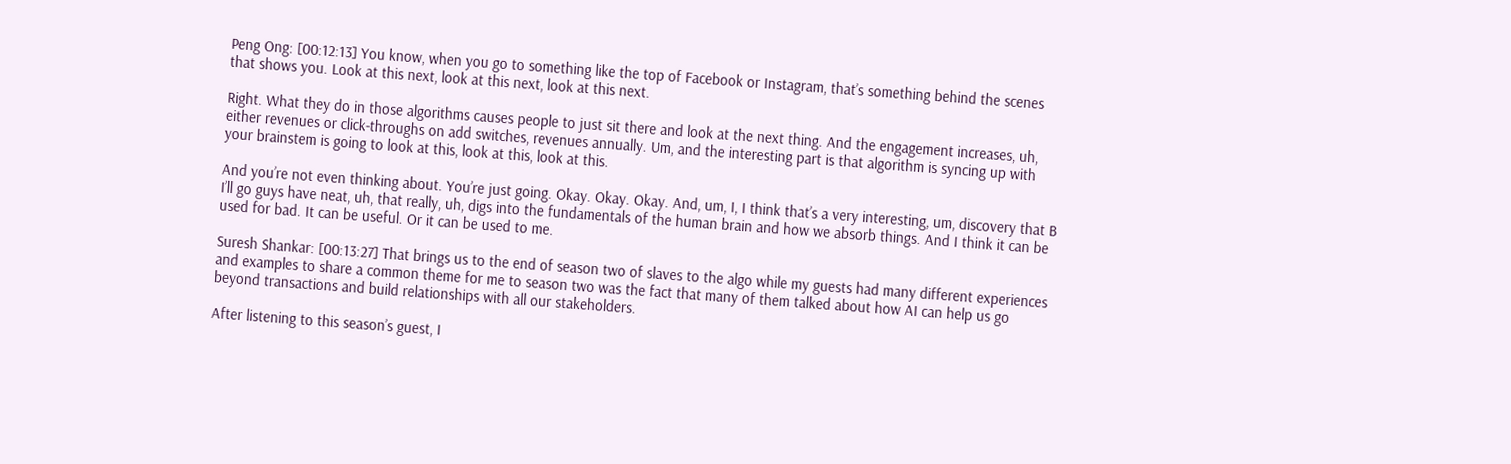Peng Ong: [00:12:13] You know, when you go to something like the top of Facebook or Instagram, that’s something behind the scenes that shows you. Look at this next, look at this next, look at this next.

Right. What they do in those algorithms causes people to just sit there and look at the next thing. And the engagement increases, uh, either revenues or click-throughs on add switches, revenues annually. Um, and the interesting part is that algorithm is syncing up with your brainstem is going to look at this, look at this, look at this.

And you’re not even thinking about. You’re just going. Okay. Okay. Okay. And, um, I, I think that’s a very interesting, um, discovery that B I’ll go guys have neat, uh, that really, uh, digs into the fundamentals of the human brain and how we absorb things. And I think it can be used for bad. It can be useful. Or it can be used to me.

Suresh Shankar: [00:13:27] That brings us to the end of season two of slaves to the algo while my guests had many different experiences and examples to share a common theme for me to season two was the fact that many of them talked about how AI can help us go beyond transactions and build relationships with all our stakeholders.

After listening to this season’s guest, I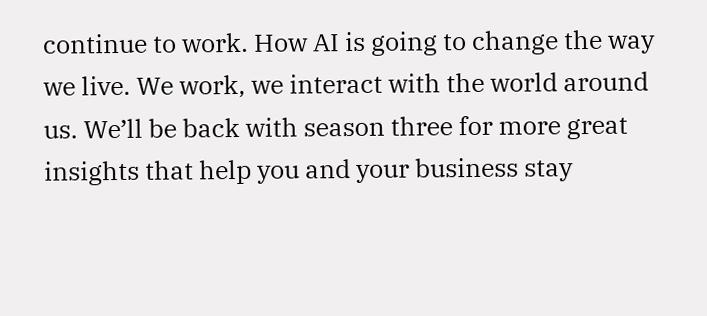continue to work. How AI is going to change the way we live. We work, we interact with the world around us. We’ll be back with season three for more great insights that help you and your business stay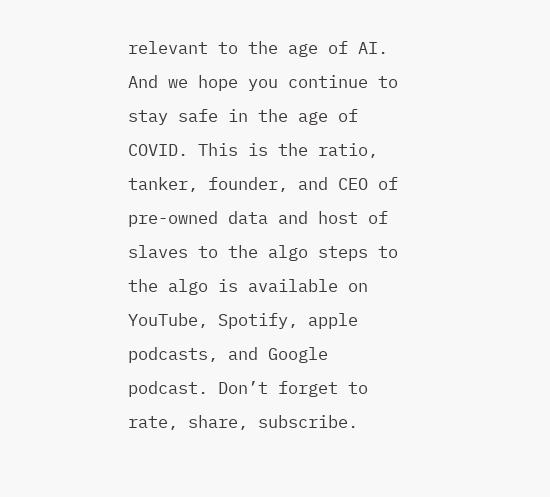relevant to the age of AI. And we hope you continue to stay safe in the age of COVID. This is the ratio, tanker, founder, and CEO of pre-owned data and host of slaves to the algo steps to the algo is available on YouTube, Spotify, apple podcasts, and Google podcast. Don’t forget to rate, share, subscribe.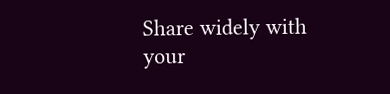Share widely with your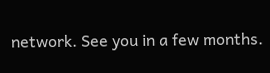network. See you in a few months.